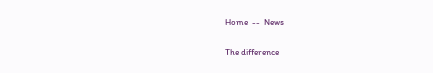Home  --  News

The difference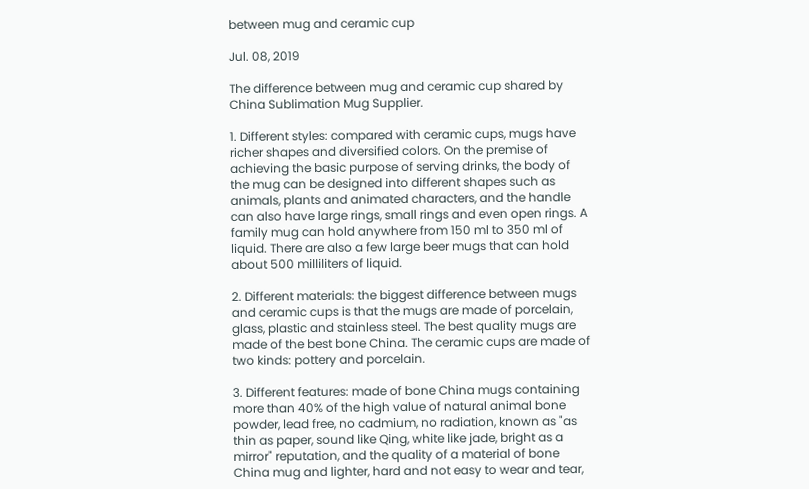between mug and ceramic cup

Jul. 08, 2019

The difference between mug and ceramic cup shared by China Sublimation Mug Supplier.

1. Different styles: compared with ceramic cups, mugs have richer shapes and diversified colors. On the premise of achieving the basic purpose of serving drinks, the body of the mug can be designed into different shapes such as animals, plants and animated characters, and the handle can also have large rings, small rings and even open rings. A family mug can hold anywhere from 150 ml to 350 ml of liquid. There are also a few large beer mugs that can hold about 500 milliliters of liquid.

2. Different materials: the biggest difference between mugs and ceramic cups is that the mugs are made of porcelain, glass, plastic and stainless steel. The best quality mugs are made of the best bone China. The ceramic cups are made of two kinds: pottery and porcelain.

3. Different features: made of bone China mugs containing more than 40% of the high value of natural animal bone powder, lead free, no cadmium, no radiation, known as "as thin as paper, sound like Qing, white like jade, bright as a mirror" reputation, and the quality of a material of bone China mug and lighter, hard and not easy to wear and tear,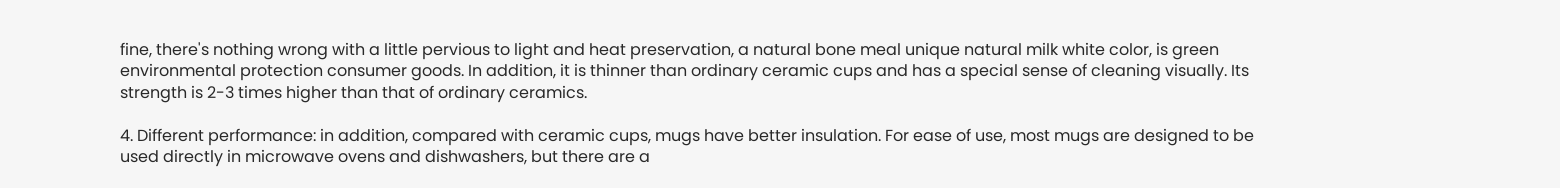fine, there's nothing wrong with a little pervious to light and heat preservation, a natural bone meal unique natural milk white color, is green environmental protection consumer goods. In addition, it is thinner than ordinary ceramic cups and has a special sense of cleaning visually. Its strength is 2-3 times higher than that of ordinary ceramics.

4. Different performance: in addition, compared with ceramic cups, mugs have better insulation. For ease of use, most mugs are designed to be used directly in microwave ovens and dishwashers, but there are a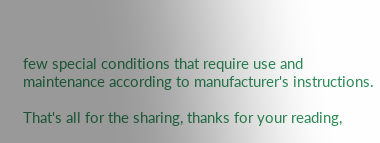few special conditions that require use and maintenance according to manufacturer's instructions.

That's all for the sharing, thanks for your reading,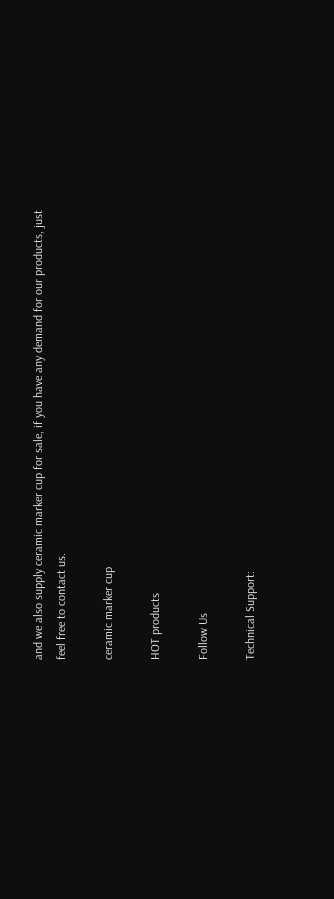and we also supply ceramic marker cup for sale, if you have any demand for our products, just feel free to contact us.

ceramic marker cup

HOT products

Follow Us

Technical Support: